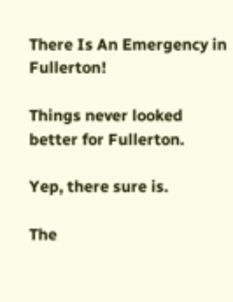There Is An Emergency in Fullerton!

Things never looked better for Fullerton.

Yep, there sure is.

The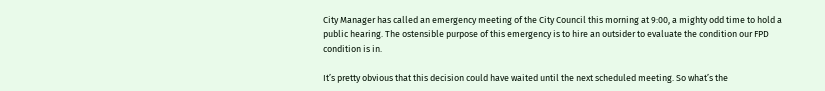City Manager has called an emergency meeting of the City Council this morning at 9:00, a mighty odd time to hold a public hearing. The ostensible purpose of this emergency is to hire an outsider to evaluate the condition our FPD condition is in.

It’s pretty obvious that this decision could have waited until the next scheduled meeting. So what’s the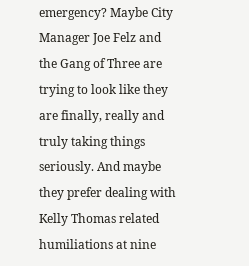emergency? Maybe City Manager Joe Felz and the Gang of Three are trying to look like they are finally, really and truly taking things seriously. And maybe they prefer dealing with Kelly Thomas related humiliations at nine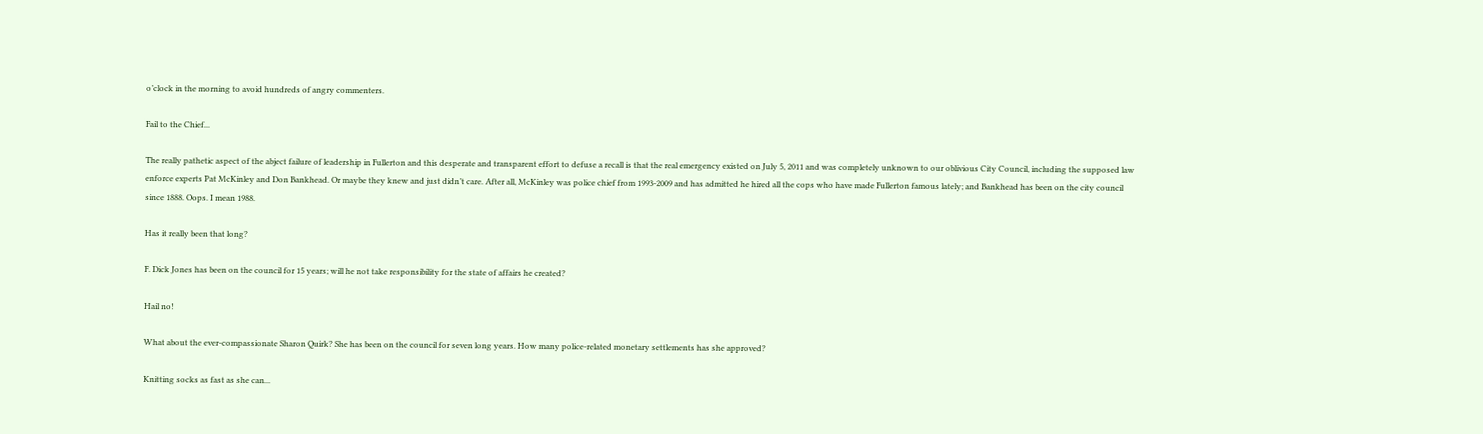o’clock in the morning to avoid hundreds of angry commenters.

Fail to the Chief...

The really pathetic aspect of the abject failure of leadership in Fullerton and this desperate and transparent effort to defuse a recall is that the real emergency existed on July 5, 2011 and was completely unknown to our oblivious City Council, including the supposed law enforce experts Pat McKinley and Don Bankhead. Or maybe they knew and just didn’t care. After all, McKinley was police chief from 1993-2009 and has admitted he hired all the cops who have made Fullerton famous lately; and Bankhead has been on the city council since 1888. Oops. I mean 1988.

Has it really been that long?

F. Dick Jones has been on the council for 15 years; will he not take responsibility for the state of affairs he created?

Hail no!

What about the ever-compassionate Sharon Quirk? She has been on the council for seven long years. How many police-related monetary settlements has she approved?

Knitting socks as fast as she can...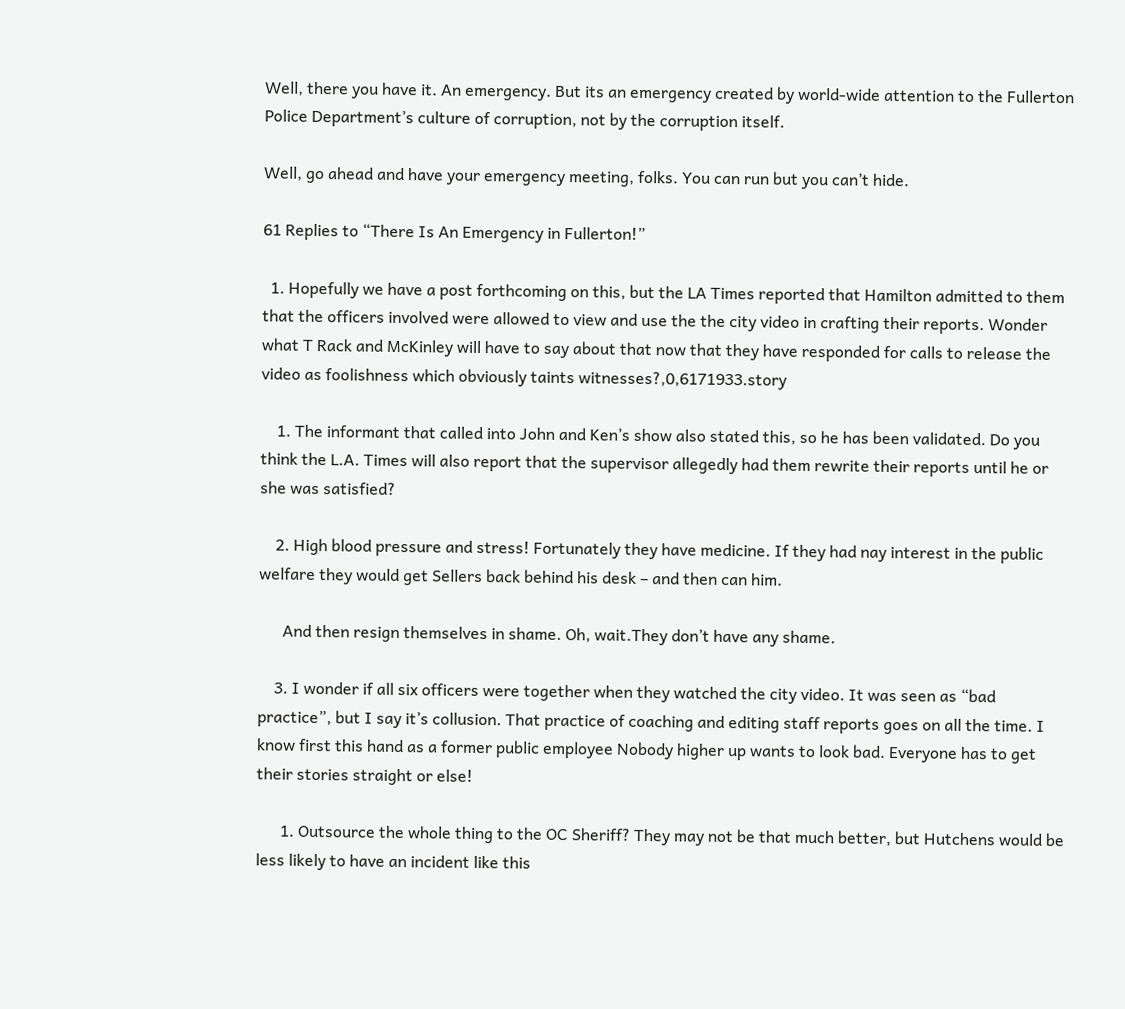Well, there you have it. An emergency. But its an emergency created by world-wide attention to the Fullerton Police Department’s culture of corruption, not by the corruption itself.

Well, go ahead and have your emergency meeting, folks. You can run but you can’t hide.

61 Replies to “There Is An Emergency in Fullerton!”

  1. Hopefully we have a post forthcoming on this, but the LA Times reported that Hamilton admitted to them that the officers involved were allowed to view and use the the city video in crafting their reports. Wonder what T Rack and McKinley will have to say about that now that they have responded for calls to release the video as foolishness which obviously taints witnesses?,0,6171933.story

    1. The informant that called into John and Ken’s show also stated this, so he has been validated. Do you think the L.A. Times will also report that the supervisor allegedly had them rewrite their reports until he or she was satisfied?

    2. High blood pressure and stress! Fortunately they have medicine. If they had nay interest in the public welfare they would get Sellers back behind his desk – and then can him.

      And then resign themselves in shame. Oh, wait.They don’t have any shame.

    3. I wonder if all six officers were together when they watched the city video. It was seen as “bad practice”, but I say it’s collusion. That practice of coaching and editing staff reports goes on all the time. I know first this hand as a former public employee Nobody higher up wants to look bad. Everyone has to get their stories straight or else!

      1. Outsource the whole thing to the OC Sheriff? They may not be that much better, but Hutchens would be less likely to have an incident like this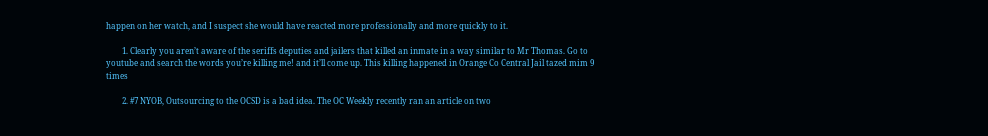happen on her watch, and I suspect she would have reacted more professionally and more quickly to it.

        1. Clearly you aren’t aware of the seriffs deputies and jailers that killed an inmate in a way similar to Mr Thomas. Go to youtube and search the words you’re killing me! and it’ll come up. This killing happened in Orange Co Central Jail tazed mim 9 times

        2. #7 NYOB, Outsourcing to the OCSD is a bad idea. The OC Weekly recently ran an article on two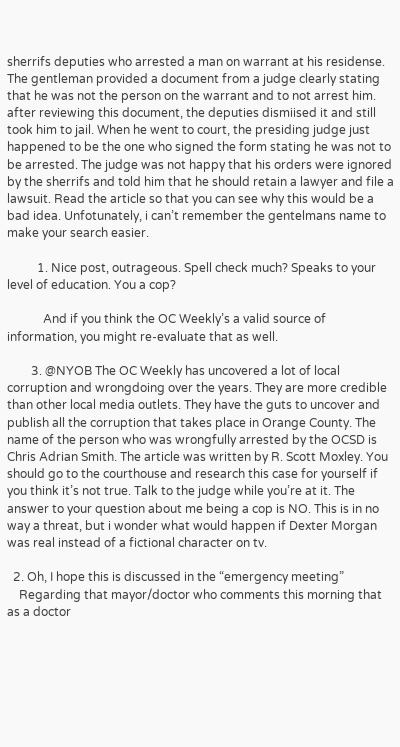sherrifs deputies who arrested a man on warrant at his residense. The gentleman provided a document from a judge clearly stating that he was not the person on the warrant and to not arrest him. after reviewing this document, the deputies dismiised it and still took him to jail. When he went to court, the presiding judge just happened to be the one who signed the form stating he was not to be arrested. The judge was not happy that his orders were ignored by the sherrifs and told him that he should retain a lawyer and file a lawsuit. Read the article so that you can see why this would be a bad idea. Unfotunately, i can’t remember the gentelmans name to make your search easier.

          1. Nice post, outrageous. Spell check much? Speaks to your level of education. You a cop?

            And if you think the OC Weekly’s a valid source of information, you might re-evaluate that as well.

        3. @NYOB The OC Weekly has uncovered a lot of local corruption and wrongdoing over the years. They are more credible than other local media outlets. They have the guts to uncover and publish all the corruption that takes place in Orange County. The name of the person who was wrongfully arrested by the OCSD is Chris Adrian Smith. The article was written by R. Scott Moxley. You should go to the courthouse and research this case for yourself if you think it’s not true. Talk to the judge while you’re at it. The answer to your question about me being a cop is NO. This is in no way a threat, but i wonder what would happen if Dexter Morgan was real instead of a fictional character on tv.

  2. Oh, I hope this is discussed in the “emergency meeting”
    Regarding that mayor/doctor who comments this morning that as a doctor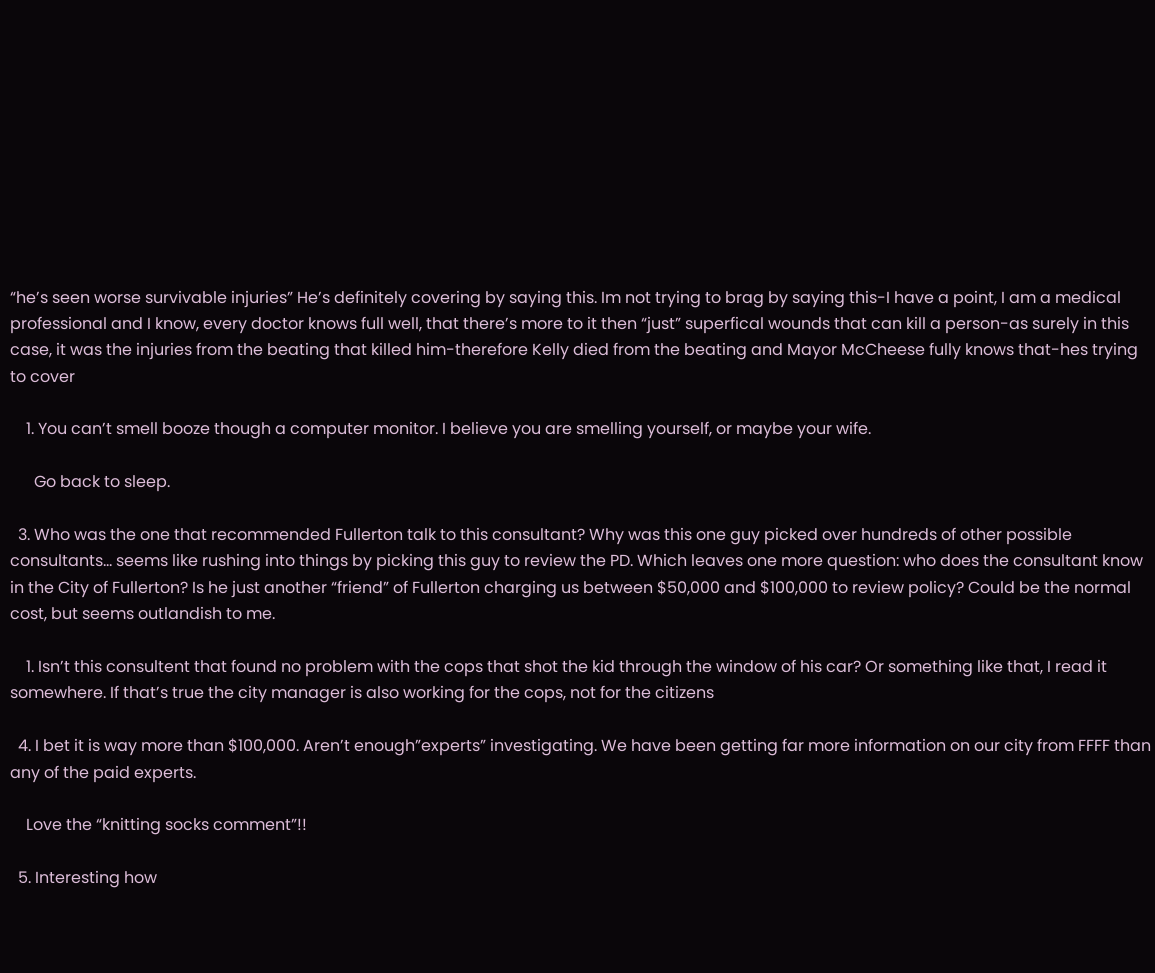“he’s seen worse survivable injuries” He’s definitely covering by saying this. Im not trying to brag by saying this-I have a point, I am a medical professional and I know, every doctor knows full well, that there’s more to it then “just” superfical wounds that can kill a person-as surely in this case, it was the injuries from the beating that killed him-therefore Kelly died from the beating and Mayor McCheese fully knows that-hes trying to cover

    1. You can’t smell booze though a computer monitor. I believe you are smelling yourself, or maybe your wife.

      Go back to sleep.

  3. Who was the one that recommended Fullerton talk to this consultant? Why was this one guy picked over hundreds of other possible consultants… seems like rushing into things by picking this guy to review the PD. Which leaves one more question: who does the consultant know in the City of Fullerton? Is he just another “friend” of Fullerton charging us between $50,000 and $100,000 to review policy? Could be the normal cost, but seems outlandish to me.

    1. Isn’t this consultent that found no problem with the cops that shot the kid through the window of his car? Or something like that, I read it somewhere. If that’s true the city manager is also working for the cops, not for the citizens

  4. I bet it is way more than $100,000. Aren’t enough”experts” investigating. We have been getting far more information on our city from FFFF than any of the paid experts.

    Love the “knitting socks comment”!!

  5. Interesting how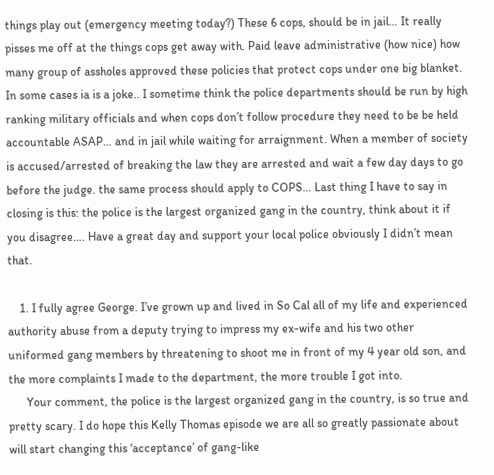things play out (emergency meeting today?) These 6 cops, should be in jail… It really pisses me off at the things cops get away with. Paid leave administrative (how nice) how many group of assholes approved these policies that protect cops under one big blanket. In some cases ia is a joke.. I sometime think the police departments should be run by high ranking military officials and when cops don’t follow procedure they need to be be held accountable ASAP… and in jail while waiting for arraignment. When a member of society is accused/arrested of breaking the law they are arrested and wait a few day days to go before the judge. the same process should apply to COPS… Last thing I have to say in closing is this: the police is the largest organized gang in the country, think about it if you disagree…. Have a great day and support your local police obviously I didn’t mean that.

    1. I fully agree George. I’ve grown up and lived in So Cal all of my life and experienced authority abuse from a deputy trying to impress my ex-wife and his two other uniformed gang members by threatening to shoot me in front of my 4 year old son, and the more complaints I made to the department, the more trouble I got into.
      Your comment, the police is the largest organized gang in the country, is so true and pretty scary. I do hope this Kelly Thomas episode we are all so greatly passionate about will start changing this ‘acceptance’ of gang-like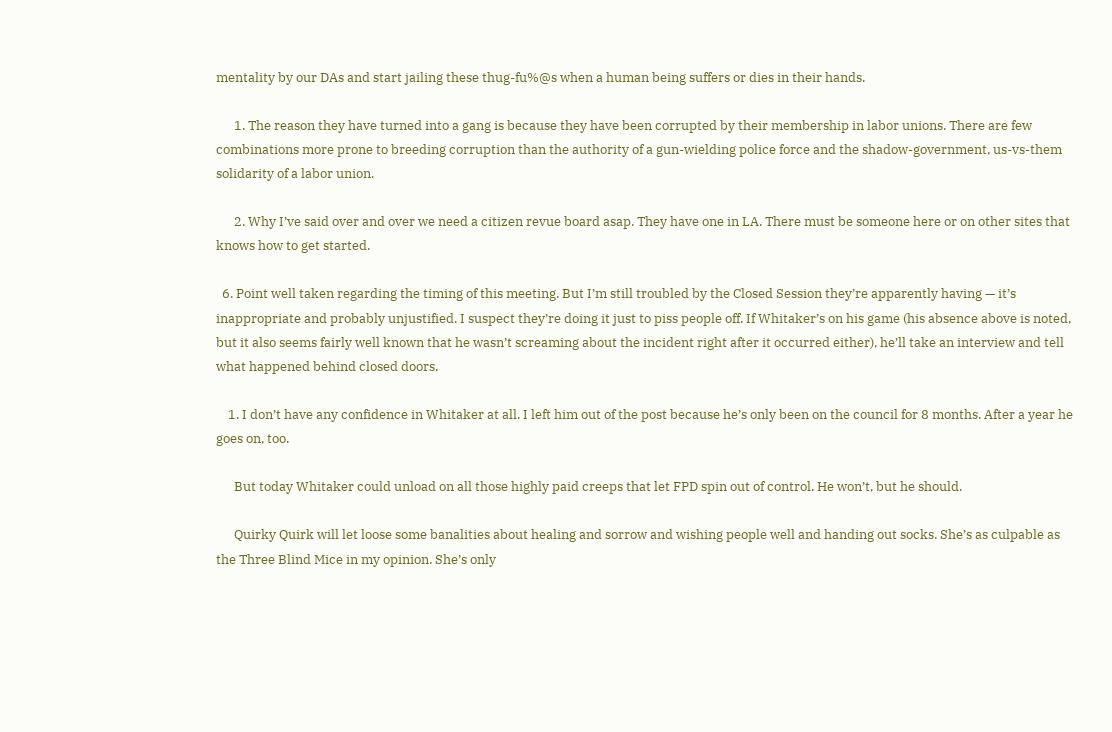mentality by our DAs and start jailing these thug-fu%@s when a human being suffers or dies in their hands.

      1. The reason they have turned into a gang is because they have been corrupted by their membership in labor unions. There are few combinations more prone to breeding corruption than the authority of a gun-wielding police force and the shadow-government, us-vs-them solidarity of a labor union.

      2. Why I’ve said over and over we need a citizen revue board asap. They have one in LA. There must be someone here or on other sites that knows how to get started.

  6. Point well taken regarding the timing of this meeting. But I’m still troubled by the Closed Session they’re apparently having — it’s inappropriate and probably unjustified. I suspect they’re doing it just to piss people off. If Whitaker’s on his game (his absence above is noted, but it also seems fairly well known that he wasn’t screaming about the incident right after it occurred either), he’ll take an interview and tell what happened behind closed doors.

    1. I don’t have any confidence in Whitaker at all. I left him out of the post because he’s only been on the council for 8 months. After a year he goes on, too.

      But today Whitaker could unload on all those highly paid creeps that let FPD spin out of control. He won’t, but he should.

      Quirky Quirk will let loose some banalities about healing and sorrow and wishing people well and handing out socks. She’s as culpable as the Three Blind Mice in my opinion. She’s only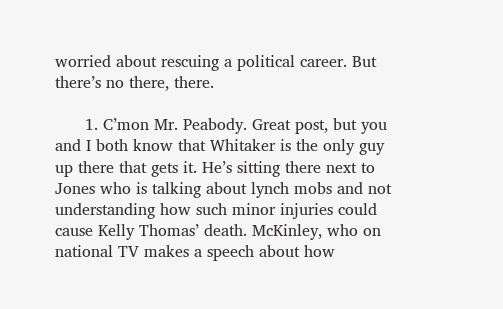worried about rescuing a political career. But there’s no there, there.

      1. C’mon Mr. Peabody. Great post, but you and I both know that Whitaker is the only guy up there that gets it. He’s sitting there next to Jones who is talking about lynch mobs and not understanding how such minor injuries could cause Kelly Thomas’ death. McKinley, who on national TV makes a speech about how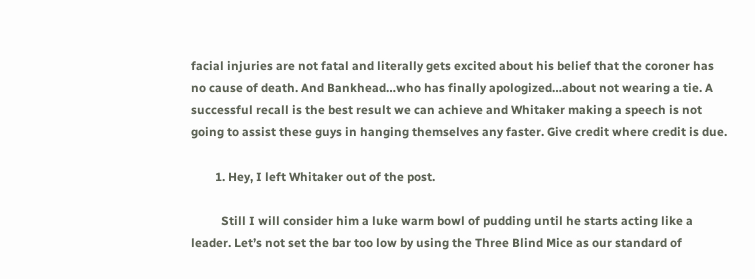facial injuries are not fatal and literally gets excited about his belief that the coroner has no cause of death. And Bankhead…who has finally apologized…about not wearing a tie. A successful recall is the best result we can achieve and Whitaker making a speech is not going to assist these guys in hanging themselves any faster. Give credit where credit is due.

        1. Hey, I left Whitaker out of the post.

          Still I will consider him a luke warm bowl of pudding until he starts acting like a leader. Let’s not set the bar too low by using the Three Blind Mice as our standard of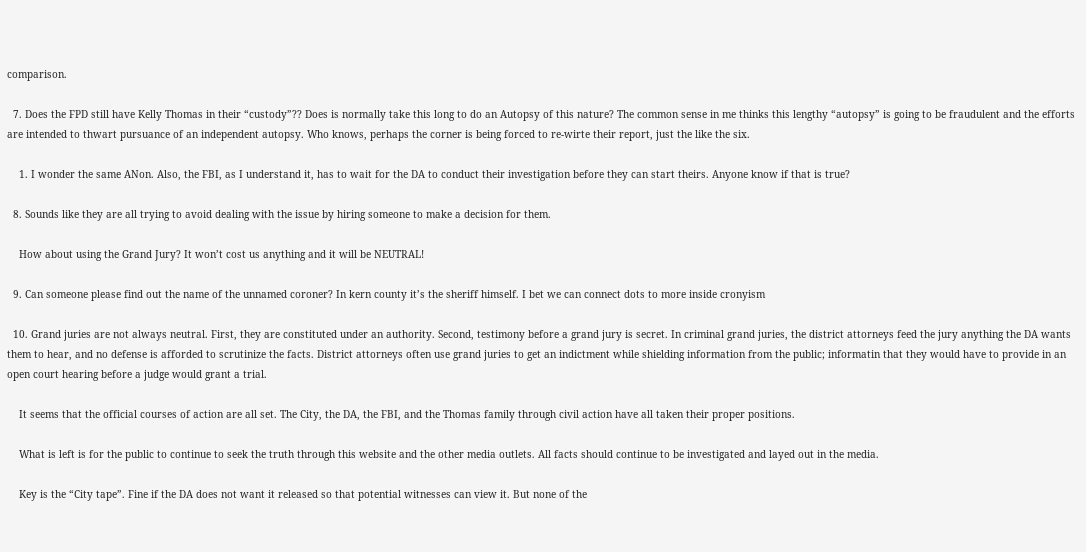comparison.

  7. Does the FPD still have Kelly Thomas in their “custody”?? Does is normally take this long to do an Autopsy of this nature? The common sense in me thinks this lengthy “autopsy” is going to be fraudulent and the efforts are intended to thwart pursuance of an independent autopsy. Who knows, perhaps the corner is being forced to re-wirte their report, just the like the six.

    1. I wonder the same ANon. Also, the FBI, as I understand it, has to wait for the DA to conduct their investigation before they can start theirs. Anyone know if that is true?

  8. Sounds like they are all trying to avoid dealing with the issue by hiring someone to make a decision for them.

    How about using the Grand Jury? It won’t cost us anything and it will be NEUTRAL!

  9. Can someone please find out the name of the unnamed coroner? In kern county it’s the sheriff himself. I bet we can connect dots to more inside cronyism

  10. Grand juries are not always neutral. First, they are constituted under an authority. Second, testimony before a grand jury is secret. In criminal grand juries, the district attorneys feed the jury anything the DA wants them to hear, and no defense is afforded to scrutinize the facts. District attorneys often use grand juries to get an indictment while shielding information from the public; informatin that they would have to provide in an open court hearing before a judge would grant a trial.

    It seems that the official courses of action are all set. The City, the DA, the FBI, and the Thomas family through civil action have all taken their proper positions.

    What is left is for the public to continue to seek the truth through this website and the other media outlets. All facts should continue to be investigated and layed out in the media.

    Key is the “City tape”. Fine if the DA does not want it released so that potential witnesses can view it. But none of the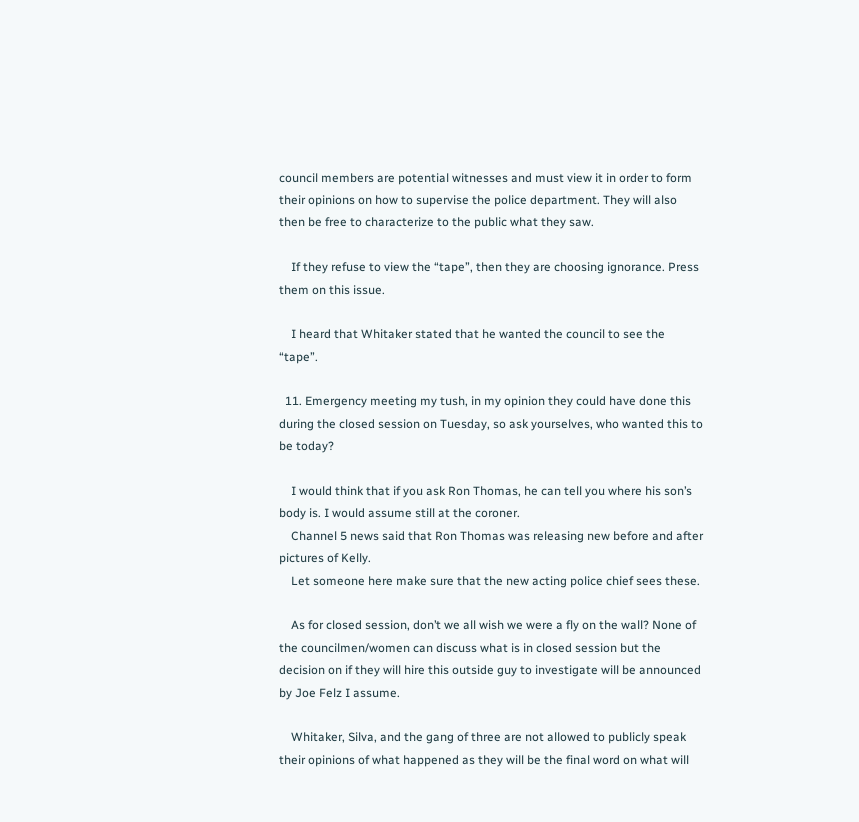council members are potential witnesses and must view it in order to form their opinions on how to supervise the police department. They will also then be free to characterize to the public what they saw.

    If they refuse to view the “tape”, then they are choosing ignorance. Press them on this issue.

    I heard that Whitaker stated that he wanted the council to see the “tape”.

  11. Emergency meeting my tush, in my opinion they could have done this during the closed session on Tuesday, so ask yourselves, who wanted this to be today?

    I would think that if you ask Ron Thomas, he can tell you where his son’s body is. I would assume still at the coroner.
    Channel 5 news said that Ron Thomas was releasing new before and after pictures of Kelly.
    Let someone here make sure that the new acting police chief sees these.

    As for closed session, don’t we all wish we were a fly on the wall? None of the councilmen/women can discuss what is in closed session but the decision on if they will hire this outside guy to investigate will be announced by Joe Felz I assume.

    Whitaker, Silva, and the gang of three are not allowed to publicly speak their opinions of what happened as they will be the final word on what will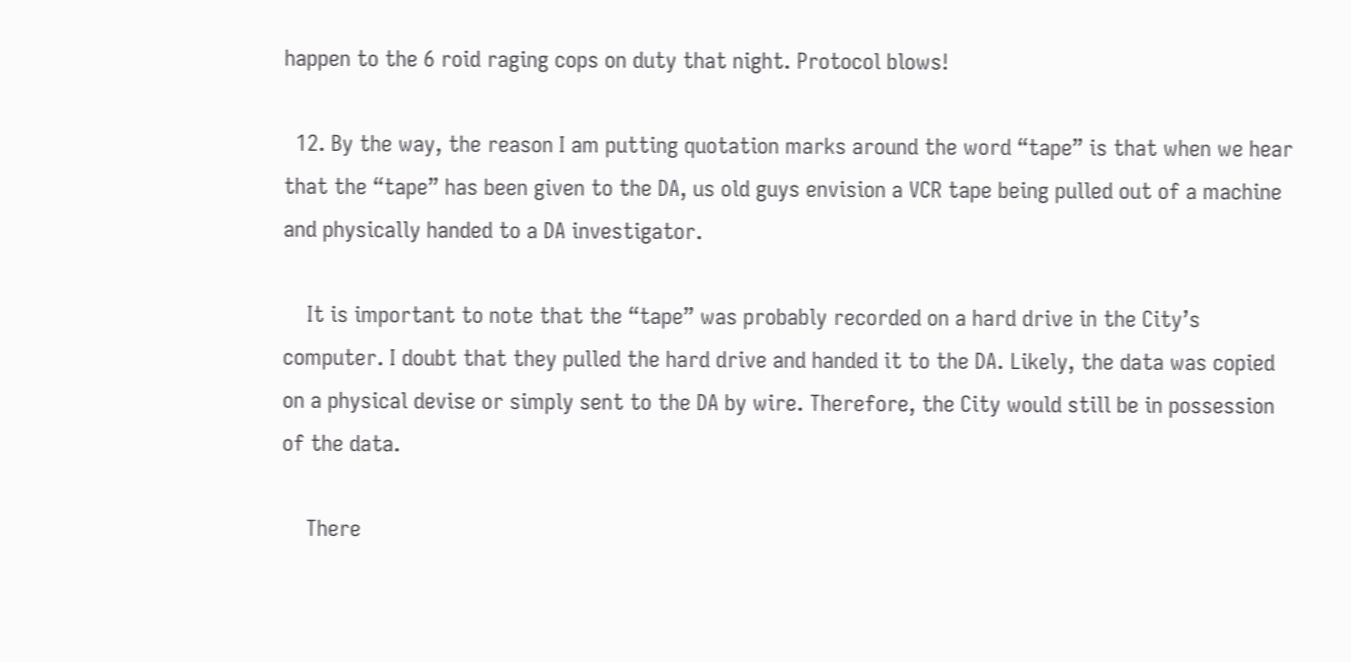happen to the 6 roid raging cops on duty that night. Protocol blows!

  12. By the way, the reason I am putting quotation marks around the word “tape” is that when we hear that the “tape” has been given to the DA, us old guys envision a VCR tape being pulled out of a machine and physically handed to a DA investigator.

    It is important to note that the “tape” was probably recorded on a hard drive in the City’s computer. I doubt that they pulled the hard drive and handed it to the DA. Likely, the data was copied on a physical devise or simply sent to the DA by wire. Therefore, the City would still be in possession of the data.

    There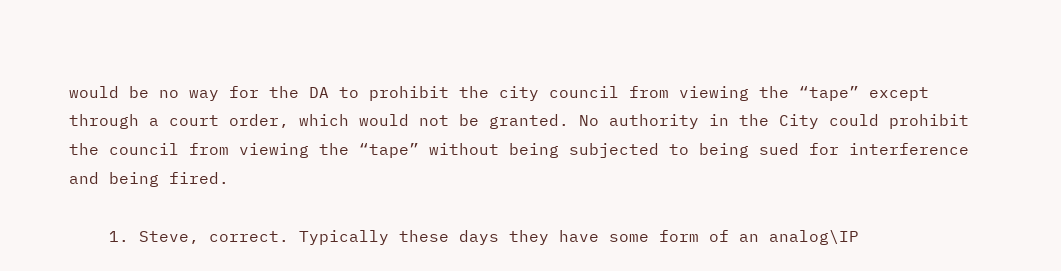would be no way for the DA to prohibit the city council from viewing the “tape” except through a court order, which would not be granted. No authority in the City could prohibit the council from viewing the “tape” without being subjected to being sued for interference and being fired.

    1. Steve, correct. Typically these days they have some form of an analog\IP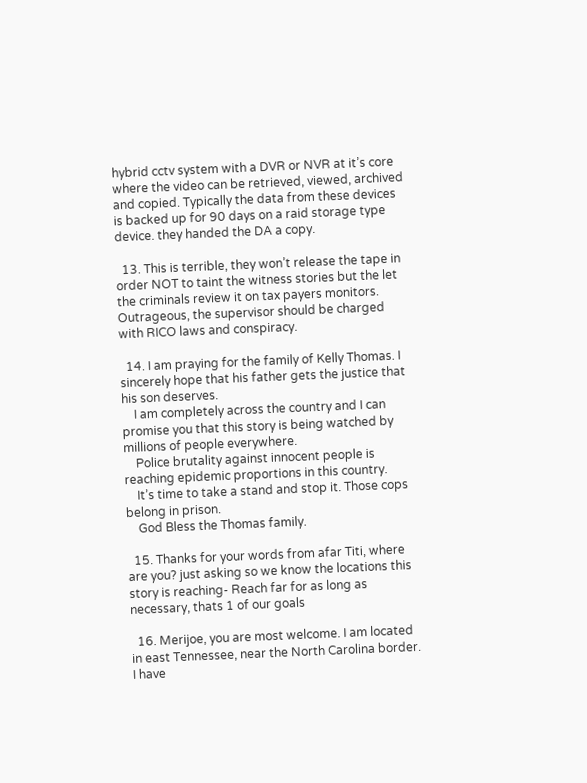hybrid cctv system with a DVR or NVR at it’s core where the video can be retrieved, viewed, archived and copied. Typically the data from these devices is backed up for 90 days on a raid storage type device. they handed the DA a copy.

  13. This is terrible, they won’t release the tape in order NOT to taint the witness stories but the let the criminals review it on tax payers monitors. Outrageous, the supervisor should be charged with RICO laws and conspiracy.

  14. I am praying for the family of Kelly Thomas. I sincerely hope that his father gets the justice that his son deserves.
    I am completely across the country and I can promise you that this story is being watched by millions of people everywhere.
    Police brutality against innocent people is reaching epidemic proportions in this country.
    It’s time to take a stand and stop it. Those cops belong in prison.
    God Bless the Thomas family.

  15. Thanks for your words from afar Titi, where are you? just asking so we know the locations this story is reaching- Reach far for as long as necessary, thats 1 of our goals

  16. Merijoe, you are most welcome. I am located in east Tennessee, near the North Carolina border. I have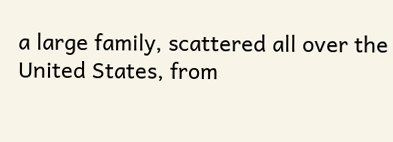a large family, scattered all over the United States, from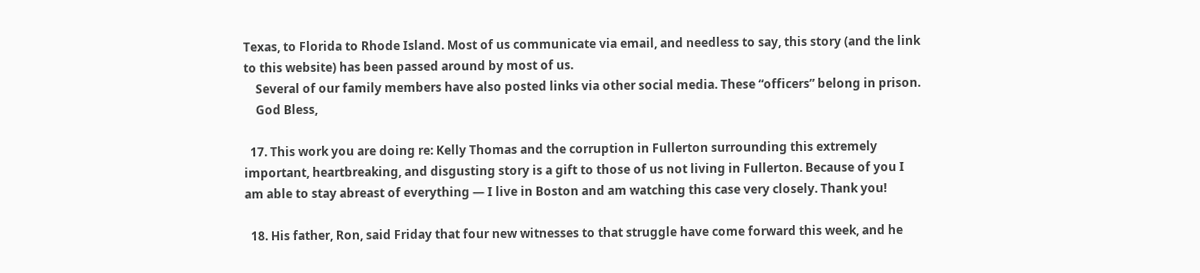Texas, to Florida to Rhode Island. Most of us communicate via email, and needless to say, this story (and the link to this website) has been passed around by most of us.
    Several of our family members have also posted links via other social media. These “officers” belong in prison.
    God Bless,

  17. This work you are doing re: Kelly Thomas and the corruption in Fullerton surrounding this extremely important, heartbreaking, and disgusting story is a gift to those of us not living in Fullerton. Because of you I am able to stay abreast of everything — I live in Boston and am watching this case very closely. Thank you!

  18. His father, Ron, said Friday that four new witnesses to that struggle have come forward this week, and he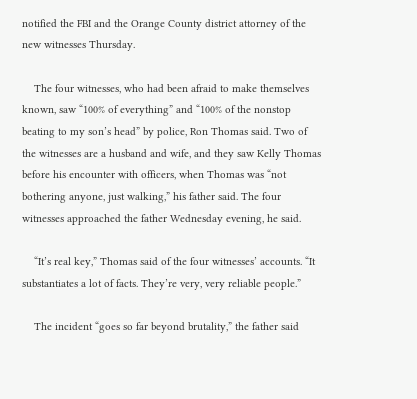notified the FBI and the Orange County district attorney of the new witnesses Thursday.

    The four witnesses, who had been afraid to make themselves known, saw “100% of everything” and “100% of the nonstop beating to my son’s head” by police, Ron Thomas said. Two of the witnesses are a husband and wife, and they saw Kelly Thomas before his encounter with officers, when Thomas was “not bothering anyone, just walking,” his father said. The four witnesses approached the father Wednesday evening, he said.

    “It’s real key,” Thomas said of the four witnesses’ accounts. “It substantiates a lot of facts. They’re very, very reliable people.”

    The incident “goes so far beyond brutality,” the father said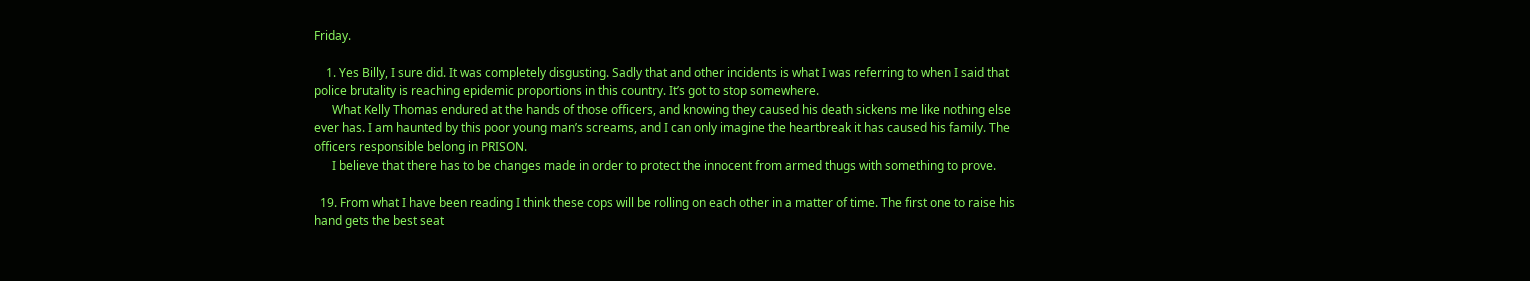Friday.

    1. Yes Billy, I sure did. It was completely disgusting. Sadly that and other incidents is what I was referring to when I said that police brutality is reaching epidemic proportions in this country. It’s got to stop somewhere.
      What Kelly Thomas endured at the hands of those officers, and knowing they caused his death sickens me like nothing else ever has. I am haunted by this poor young man’s screams, and I can only imagine the heartbreak it has caused his family. The officers responsible belong in PRISON.
      I believe that there has to be changes made in order to protect the innocent from armed thugs with something to prove.

  19. From what I have been reading I think these cops will be rolling on each other in a matter of time. The first one to raise his hand gets the best seat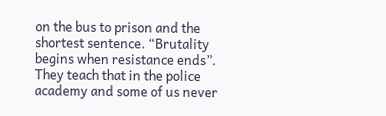on the bus to prison and the shortest sentence. “Brutality begins when resistance ends”. They teach that in the police academy and some of us never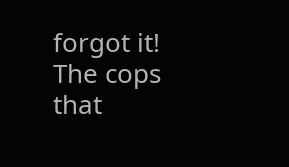forgot it! The cops that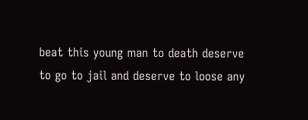beat this young man to death deserve to go to jail and deserve to loose any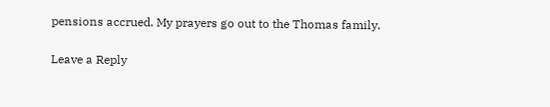pensions accrued. My prayers go out to the Thomas family.

Leave a Reply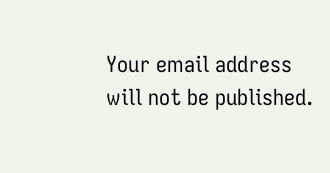Your email address will not be published.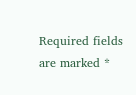Required fields are marked *